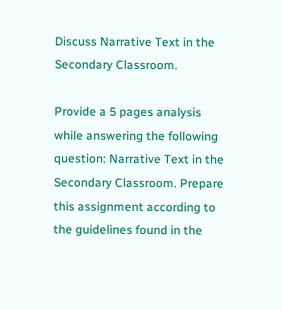Discuss Narrative Text in the Secondary Classroom.

Provide a 5 pages analysis while answering the following question: Narrative Text in the Secondary Classroom. Prepare this assignment according to the guidelines found in the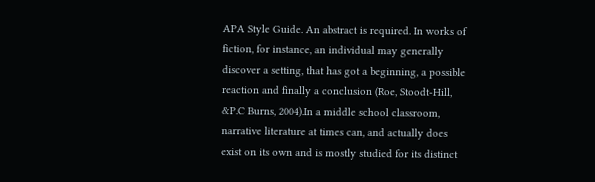APA Style Guide. An abstract is required. In works of fiction, for instance, an individual may generally discover a setting, that has got a beginning, a possible reaction and finally a conclusion (Roe, Stoodt-Hill, &P.C Burns, 2004).In a middle school classroom, narrative literature at times can, and actually does exist on its own and is mostly studied for its distinct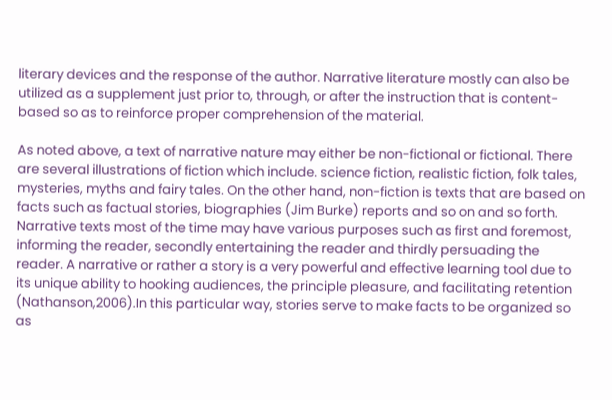literary devices and the response of the author. Narrative literature mostly can also be utilized as a supplement just prior to, through, or after the instruction that is content-based so as to reinforce proper comprehension of the material.

As noted above, a text of narrative nature may either be non-fictional or fictional. There are several illustrations of fiction which include. science fiction, realistic fiction, folk tales, mysteries, myths and fairy tales. On the other hand, non-fiction is texts that are based on facts such as factual stories, biographies (Jim Burke) reports and so on and so forth. Narrative texts most of the time may have various purposes such as first and foremost, informing the reader, secondly entertaining the reader and thirdly persuading the reader. A narrative or rather a story is a very powerful and effective learning tool due to its unique ability to hooking audiences, the principle pleasure, and facilitating retention (Nathanson,2006).In this particular way, stories serve to make facts to be organized so as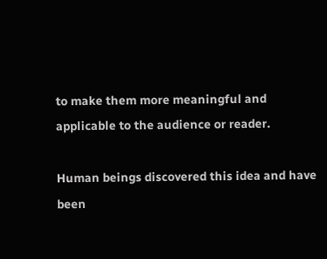to make them more meaningful and applicable to the audience or reader.

Human beings discovered this idea and have been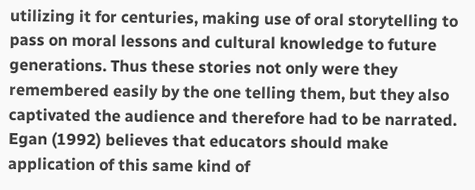utilizing it for centuries, making use of oral storytelling to pass on moral lessons and cultural knowledge to future generations. Thus these stories not only were they remembered easily by the one telling them, but they also captivated the audience and therefore had to be narrated. Egan (1992) believes that educators should make application of this same kind of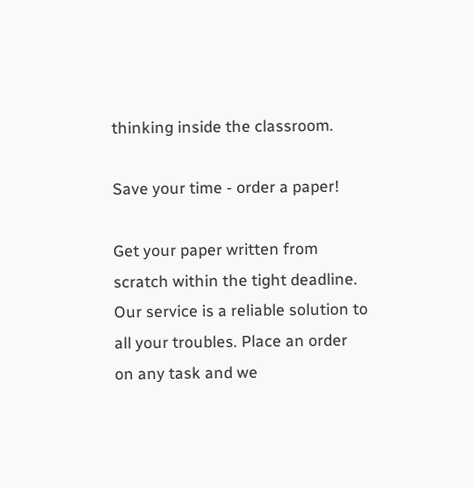thinking inside the classroom.

Save your time - order a paper!

Get your paper written from scratch within the tight deadline. Our service is a reliable solution to all your troubles. Place an order on any task and we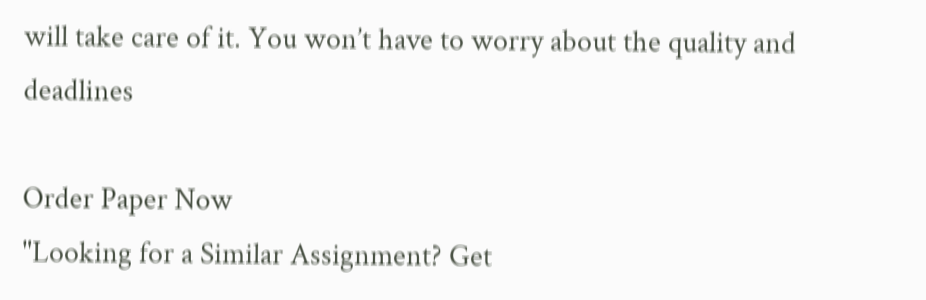will take care of it. You won’t have to worry about the quality and deadlines

Order Paper Now
"Looking for a Similar Assignment? Get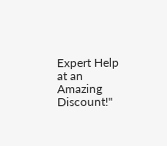Expert Help at an Amazing Discount!"